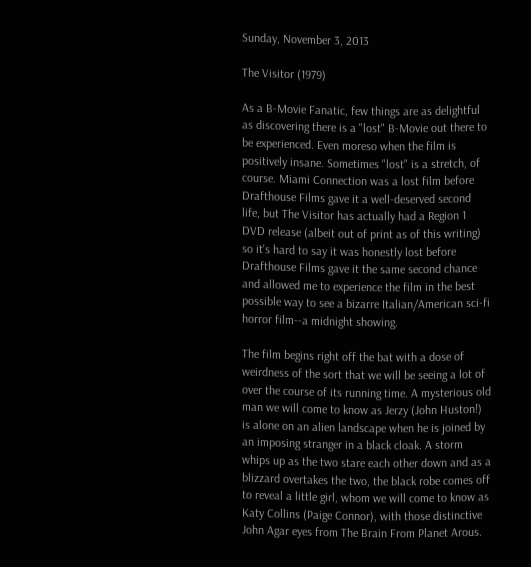Sunday, November 3, 2013

The Visitor (1979)

As a B-Movie Fanatic, few things are as delightful as discovering there is a "lost" B-Movie out there to be experienced. Even moreso when the film is positively insane. Sometimes "lost" is a stretch, of course. Miami Connection was a lost film before Drafthouse Films gave it a well-deserved second life, but The Visitor has actually had a Region 1 DVD release (albeit out of print as of this writing) so it's hard to say it was honestly lost before Drafthouse Films gave it the same second chance and allowed me to experience the film in the best possible way to see a bizarre Italian/American sci-fi horror film--a midnight showing.

The film begins right off the bat with a dose of weirdness of the sort that we will be seeing a lot of over the course of its running time. A mysterious old man we will come to know as Jerzy (John Huston!) is alone on an alien landscape when he is joined by an imposing stranger in a black cloak. A storm whips up as the two stare each other down and as a blizzard overtakes the two, the black robe comes off to reveal a little girl, whom we will come to know as Katy Collins (Paige Connor), with those distinctive John Agar eyes from The Brain From Planet Arous.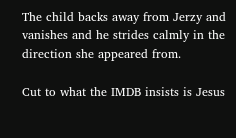The child backs away from Jerzy and vanishes and he strides calmly in the direction she appeared from.

Cut to what the IMDB insists is Jesus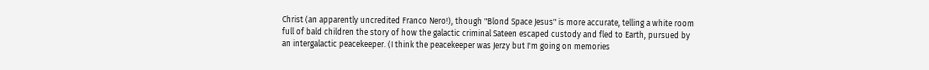Christ (an apparently uncredited Franco Nero!), though "Blond Space Jesus" is more accurate, telling a white room full of bald children the story of how the galactic criminal Sateen escaped custody and fled to Earth, pursued by an intergalactic peacekeeper. (I think the peacekeeper was Jerzy but I'm going on memories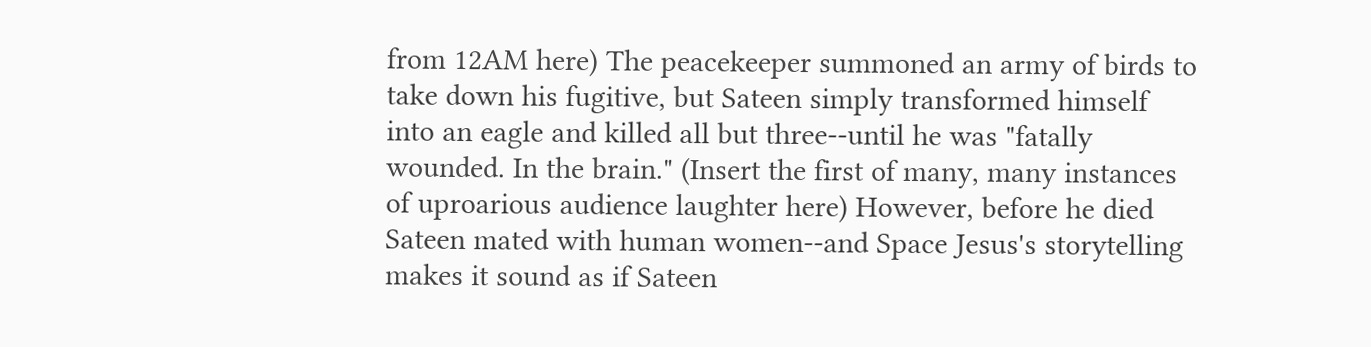from 12AM here) The peacekeeper summoned an army of birds to take down his fugitive, but Sateen simply transformed himself into an eagle and killed all but three--until he was "fatally wounded. In the brain." (Insert the first of many, many instances of uproarious audience laughter here) However, before he died Sateen mated with human women--and Space Jesus's storytelling makes it sound as if Sateen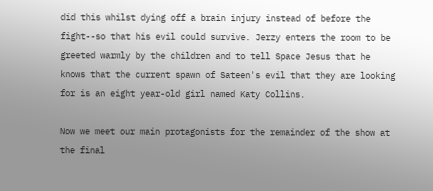did this whilst dying off a brain injury instead of before the fight--so that his evil could survive. Jerzy enters the room to be greeted warmly by the children and to tell Space Jesus that he knows that the current spawn of Sateen's evil that they are looking for is an eight year-old girl named Katy Collins.

Now we meet our main protagonists for the remainder of the show at the final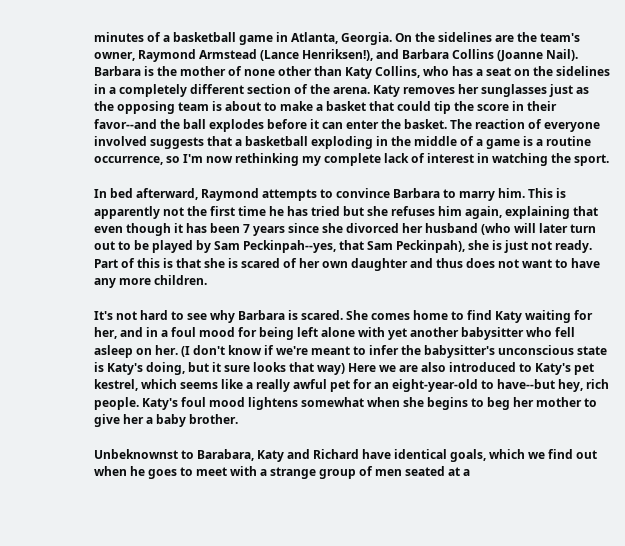minutes of a basketball game in Atlanta, Georgia. On the sidelines are the team's owner, Raymond Armstead (Lance Henriksen!), and Barbara Collins (Joanne Nail). Barbara is the mother of none other than Katy Collins, who has a seat on the sidelines in a completely different section of the arena. Katy removes her sunglasses just as the opposing team is about to make a basket that could tip the score in their favor--and the ball explodes before it can enter the basket. The reaction of everyone involved suggests that a basketball exploding in the middle of a game is a routine occurrence, so I'm now rethinking my complete lack of interest in watching the sport.

In bed afterward, Raymond attempts to convince Barbara to marry him. This is apparently not the first time he has tried but she refuses him again, explaining that even though it has been 7 years since she divorced her husband (who will later turn out to be played by Sam Peckinpah--yes, that Sam Peckinpah), she is just not ready. Part of this is that she is scared of her own daughter and thus does not want to have any more children.

It's not hard to see why Barbara is scared. She comes home to find Katy waiting for her, and in a foul mood for being left alone with yet another babysitter who fell asleep on her. (I don't know if we're meant to infer the babysitter's unconscious state is Katy's doing, but it sure looks that way) Here we are also introduced to Katy's pet kestrel, which seems like a really awful pet for an eight-year-old to have--but hey, rich people. Katy's foul mood lightens somewhat when she begins to beg her mother to give her a baby brother.

Unbeknownst to Barabara, Katy and Richard have identical goals, which we find out when he goes to meet with a strange group of men seated at a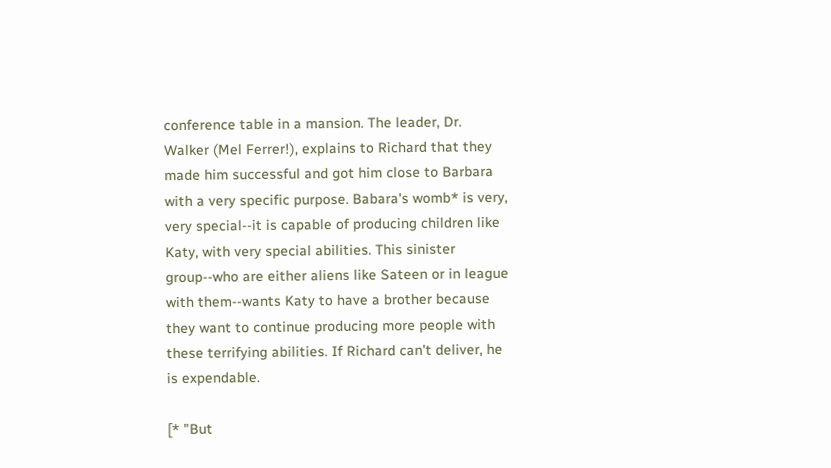conference table in a mansion. The leader, Dr. Walker (Mel Ferrer!), explains to Richard that they made him successful and got him close to Barbara with a very specific purpose. Babara's womb* is very, very special--it is capable of producing children like Katy, with very special abilities. This sinister group--who are either aliens like Sateen or in league with them--wants Katy to have a brother because they want to continue producing more people with these terrifying abilities. If Richard can't deliver, he is expendable.

[* "But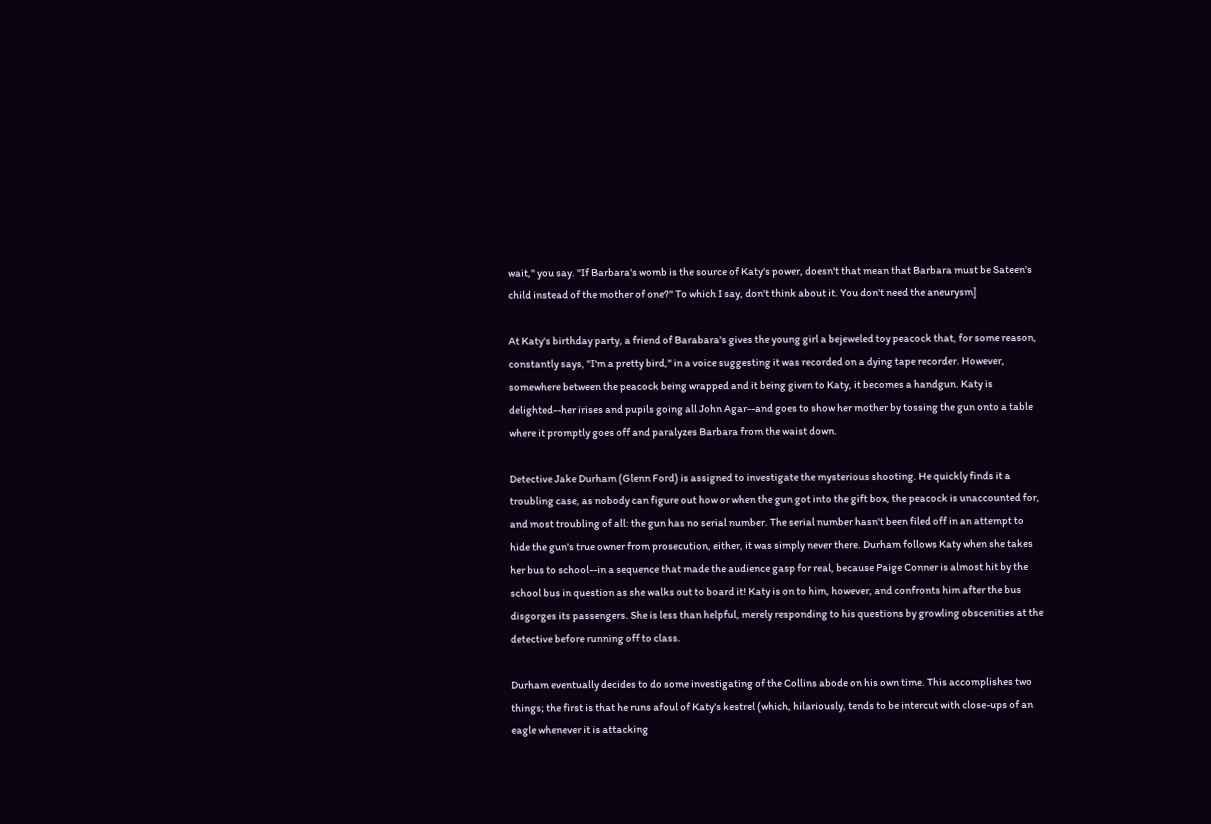wait," you say. "If Barbara's womb is the source of Katy's power, doesn't that mean that Barbara must be Sateen's child instead of the mother of one?" To which I say, don't think about it. You don't need the aneurysm]

At Katy's birthday party, a friend of Barabara's gives the young girl a bejeweled toy peacock that, for some reason, constantly says, "I'm a pretty bird," in a voice suggesting it was recorded on a dying tape recorder. However, somewhere between the peacock being wrapped and it being given to Katy, it becomes a handgun. Katy is delighted--her irises and pupils going all John Agar--and goes to show her mother by tossing the gun onto a table where it promptly goes off and paralyzes Barbara from the waist down.

Detective Jake Durham (Glenn Ford) is assigned to investigate the mysterious shooting. He quickly finds it a troubling case, as nobody can figure out how or when the gun got into the gift box, the peacock is unaccounted for, and most troubling of all: the gun has no serial number. The serial number hasn't been filed off in an attempt to hide the gun's true owner from prosecution, either, it was simply never there. Durham follows Katy when she takes her bus to school--in a sequence that made the audience gasp for real, because Paige Conner is almost hit by the school bus in question as she walks out to board it! Katy is on to him, however, and confronts him after the bus disgorges its passengers. She is less than helpful, merely responding to his questions by growling obscenities at the detective before running off to class.

Durham eventually decides to do some investigating of the Collins abode on his own time. This accomplishes two things; the first is that he runs afoul of Katy's kestrel (which, hilariously, tends to be intercut with close-ups of an eagle whenever it is attacking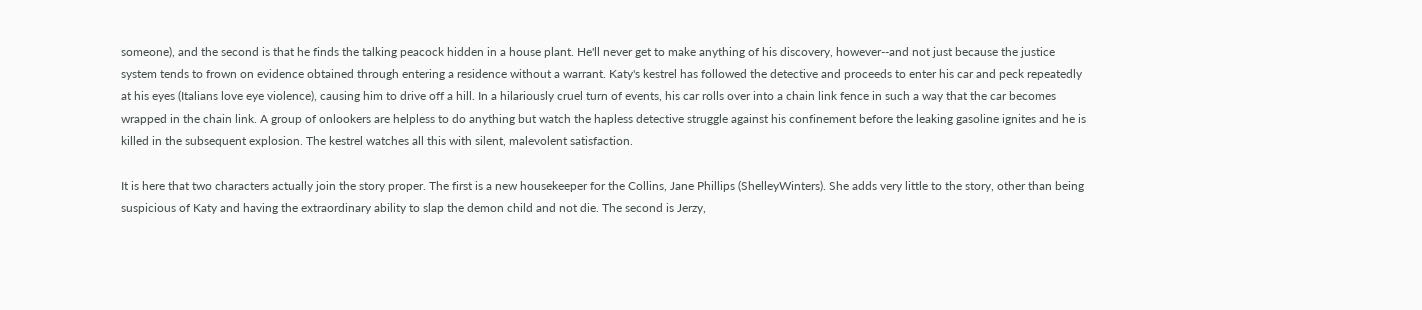someone), and the second is that he finds the talking peacock hidden in a house plant. He'll never get to make anything of his discovery, however--and not just because the justice system tends to frown on evidence obtained through entering a residence without a warrant. Katy's kestrel has followed the detective and proceeds to enter his car and peck repeatedly at his eyes (Italians love eye violence), causing him to drive off a hill. In a hilariously cruel turn of events, his car rolls over into a chain link fence in such a way that the car becomes wrapped in the chain link. A group of onlookers are helpless to do anything but watch the hapless detective struggle against his confinement before the leaking gasoline ignites and he is killed in the subsequent explosion. The kestrel watches all this with silent, malevolent satisfaction.

It is here that two characters actually join the story proper. The first is a new housekeeper for the Collins, Jane Phillips (ShelleyWinters). She adds very little to the story, other than being suspicious of Katy and having the extraordinary ability to slap the demon child and not die. The second is Jerzy,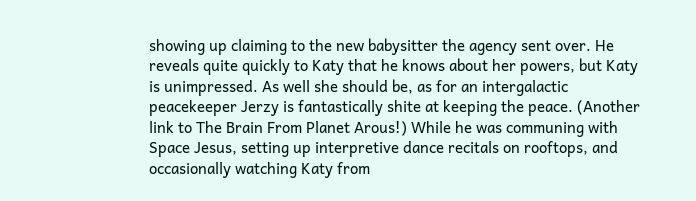showing up claiming to the new babysitter the agency sent over. He reveals quite quickly to Katy that he knows about her powers, but Katy is unimpressed. As well she should be, as for an intergalactic peacekeeper Jerzy is fantastically shite at keeping the peace. (Another link to The Brain From Planet Arous!) While he was communing with Space Jesus, setting up interpretive dance recitals on rooftops, and occasionally watching Katy from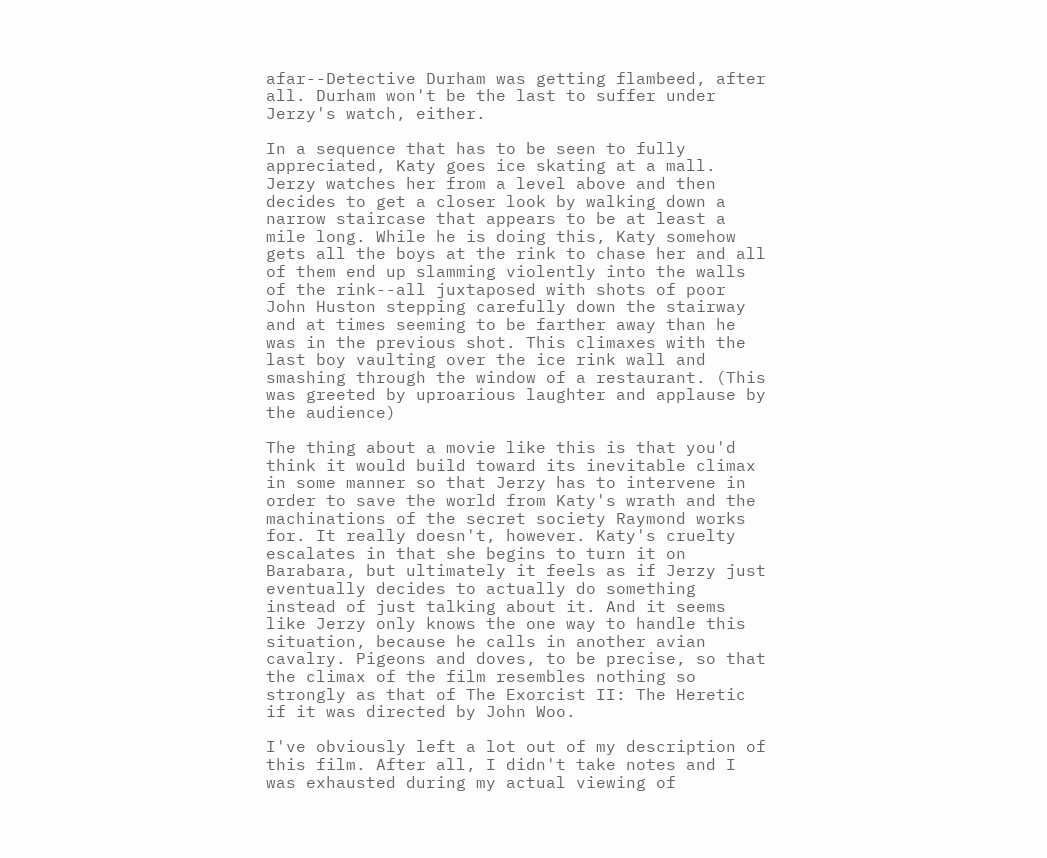afar--Detective Durham was getting flambeed, after all. Durham won't be the last to suffer under Jerzy's watch, either.

In a sequence that has to be seen to fully appreciated, Katy goes ice skating at a mall. Jerzy watches her from a level above and then decides to get a closer look by walking down a narrow staircase that appears to be at least a mile long. While he is doing this, Katy somehow gets all the boys at the rink to chase her and all of them end up slamming violently into the walls of the rink--all juxtaposed with shots of poor John Huston stepping carefully down the stairway and at times seeming to be farther away than he was in the previous shot. This climaxes with the last boy vaulting over the ice rink wall and smashing through the window of a restaurant. (This was greeted by uproarious laughter and applause by the audience)

The thing about a movie like this is that you'd think it would build toward its inevitable climax in some manner so that Jerzy has to intervene in order to save the world from Katy's wrath and the machinations of the secret society Raymond works for. It really doesn't, however. Katy's cruelty escalates in that she begins to turn it on Barabara, but ultimately it feels as if Jerzy just eventually decides to actually do something instead of just talking about it. And it seems like Jerzy only knows the one way to handle this situation, because he calls in another avian cavalry. Pigeons and doves, to be precise, so that the climax of the film resembles nothing so strongly as that of The Exorcist II: The Heretic if it was directed by John Woo.

I've obviously left a lot out of my description of this film. After all, I didn't take notes and I was exhausted during my actual viewing of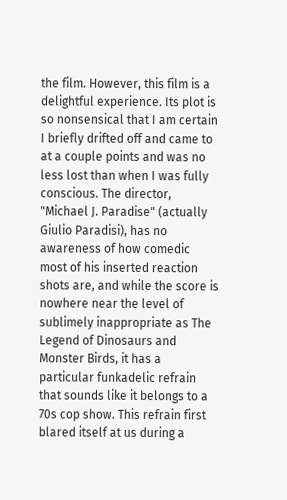the film. However, this film is a delightful experience. Its plot is so nonsensical that I am certain I briefly drifted off and came to at a couple points and was no less lost than when I was fully conscious. The director, "Michael J. Paradise" (actually Giulio Paradisi), has no awareness of how comedic most of his inserted reaction shots are, and while the score is nowhere near the level of sublimely inappropriate as The Legend of Dinosaurs and Monster Birds, it has a particular funkadelic refrain that sounds like it belongs to a 70s cop show. This refrain first blared itself at us during a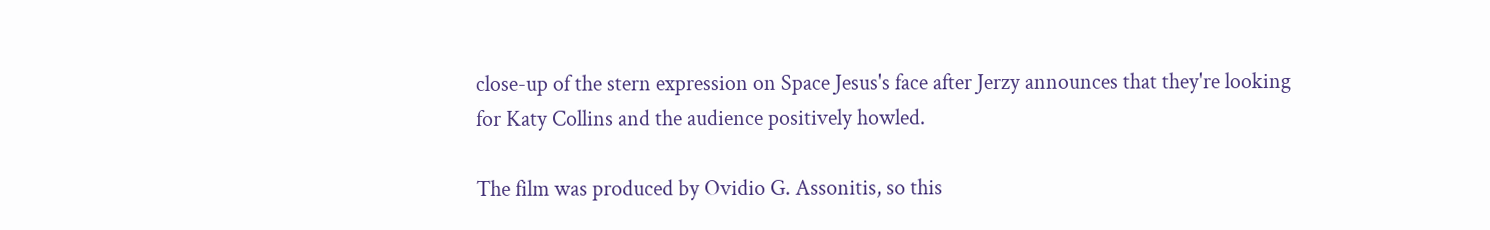close-up of the stern expression on Space Jesus's face after Jerzy announces that they're looking for Katy Collins and the audience positively howled.

The film was produced by Ovidio G. Assonitis, so this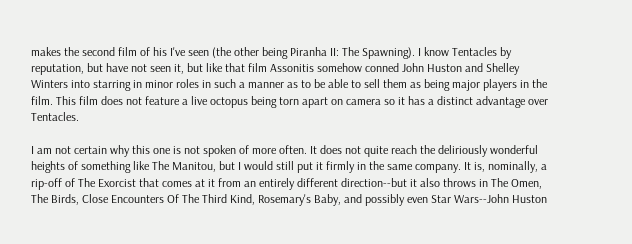makes the second film of his I've seen (the other being Piranha II: The Spawning). I know Tentacles by reputation, but have not seen it, but like that film Assonitis somehow conned John Huston and Shelley Winters into starring in minor roles in such a manner as to be able to sell them as being major players in the film. This film does not feature a live octopus being torn apart on camera so it has a distinct advantage over Tentacles.

I am not certain why this one is not spoken of more often. It does not quite reach the deliriously wonderful heights of something like The Manitou, but I would still put it firmly in the same company. It is, nominally, a rip-off of The Exorcist that comes at it from an entirely different direction--but it also throws in The Omen, The Birds, Close Encounters Of The Third Kind, Rosemary's Baby, and possibly even Star Wars--John Huston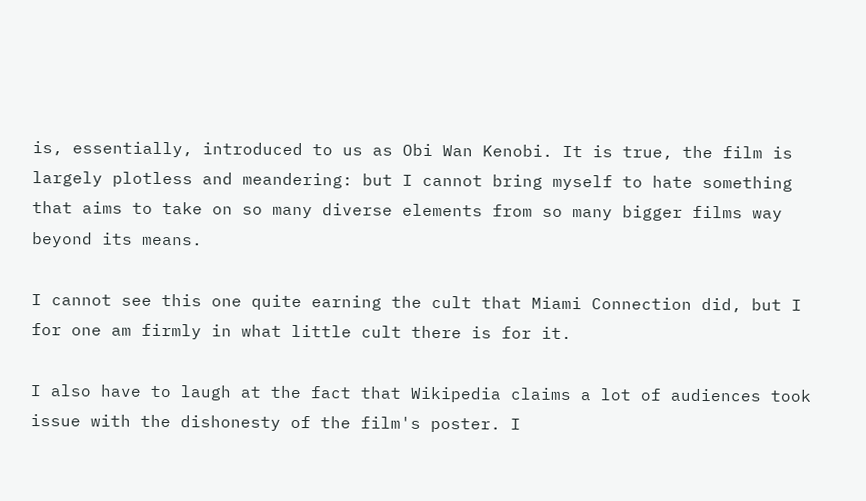is, essentially, introduced to us as Obi Wan Kenobi. It is true, the film is largely plotless and meandering: but I cannot bring myself to hate something that aims to take on so many diverse elements from so many bigger films way beyond its means.

I cannot see this one quite earning the cult that Miami Connection did, but I for one am firmly in what little cult there is for it.

I also have to laugh at the fact that Wikipedia claims a lot of audiences took issue with the dishonesty of the film's poster. I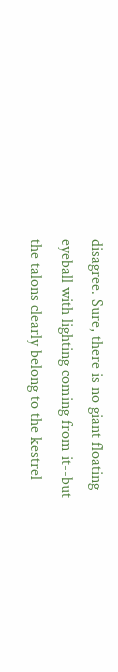disagree. Sure, there is no giant floating eyeball with lighting coming from it--but the talons clearly belong to the kestrel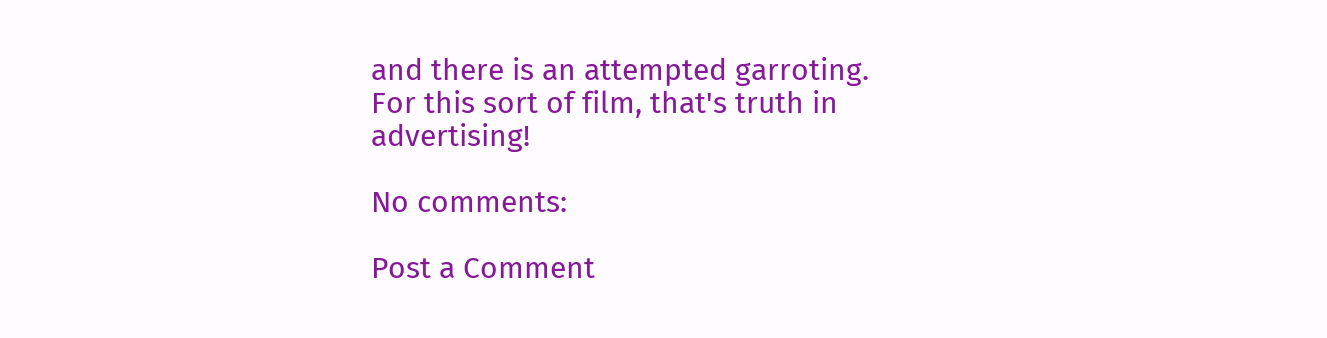and there is an attempted garroting. For this sort of film, that's truth in advertising!

No comments:

Post a Comment